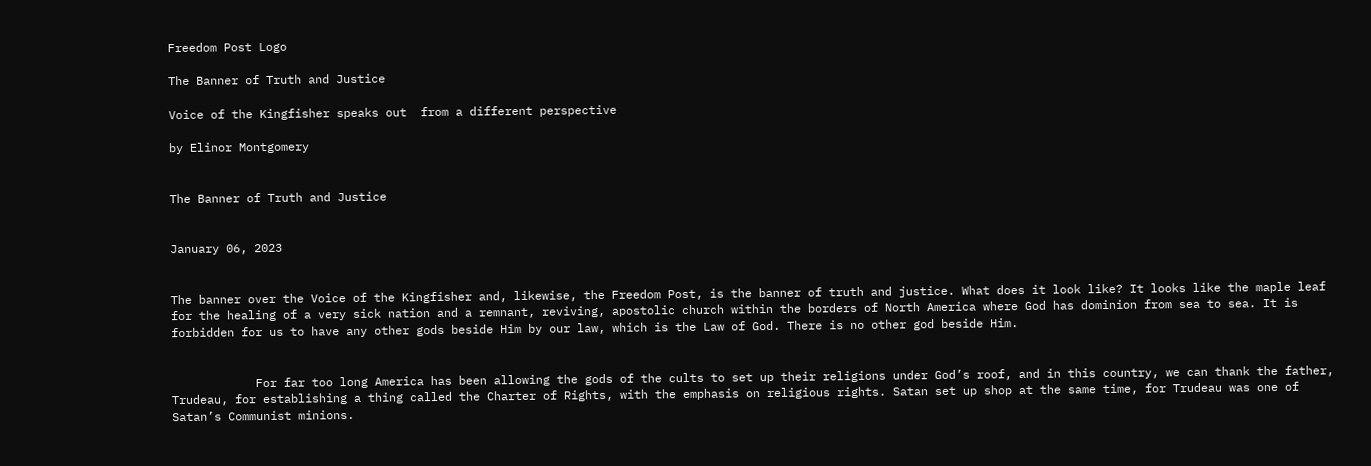Freedom Post Logo

The Banner of Truth and Justice

Voice of the Kingfisher speaks out  from a different perspective

by Elinor Montgomery


The Banner of Truth and Justice


January 06, 2023


The banner over the Voice of the Kingfisher and, likewise, the Freedom Post, is the banner of truth and justice. What does it look like? It looks like the maple leaf for the healing of a very sick nation and a remnant, reviving, apostolic church within the borders of North America where God has dominion from sea to sea. It is forbidden for us to have any other gods beside Him by our law, which is the Law of God. There is no other god beside Him.


            For far too long America has been allowing the gods of the cults to set up their religions under God’s roof, and in this country, we can thank the father, Trudeau, for establishing a thing called the Charter of Rights, with the emphasis on religious rights. Satan set up shop at the same time, for Trudeau was one of Satan’s Communist minions.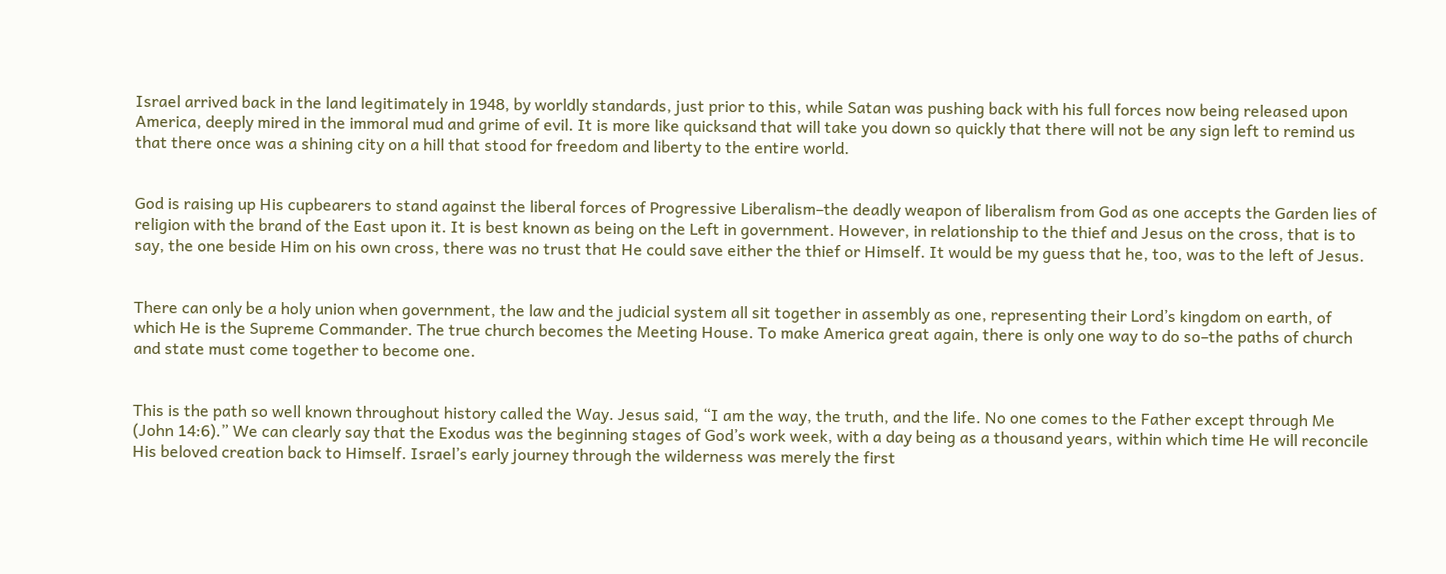Israel arrived back in the land legitimately in 1948, by worldly standards, just prior to this, while Satan was pushing back with his full forces now being released upon America, deeply mired in the immoral mud and grime of evil. It is more like quicksand that will take you down so quickly that there will not be any sign left to remind us that there once was a shining city on a hill that stood for freedom and liberty to the entire world.


God is raising up His cupbearers to stand against the liberal forces of Progressive Liberalism–the deadly weapon of liberalism from God as one accepts the Garden lies of religion with the brand of the East upon it. It is best known as being on the Left in government. However, in relationship to the thief and Jesus on the cross, that is to say, the one beside Him on his own cross, there was no trust that He could save either the thief or Himself. It would be my guess that he, too, was to the left of Jesus.


There can only be a holy union when government, the law and the judicial system all sit together in assembly as one, representing their Lord’s kingdom on earth, of which He is the Supreme Commander. The true church becomes the Meeting House. To make America great again, there is only one way to do so–the paths of church and state must come together to become one.


This is the path so well known throughout history called the Way. Jesus said, “I am the way, the truth, and the life. No one comes to the Father except through Me (John 14:6).” We can clearly say that the Exodus was the beginning stages of God’s work week, with a day being as a thousand years, within which time He will reconcile His beloved creation back to Himself. Israel’s early journey through the wilderness was merely the first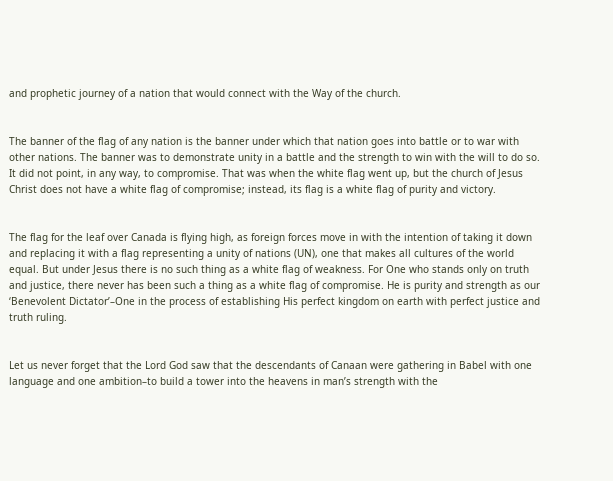and prophetic journey of a nation that would connect with the Way of the church.


The banner of the flag of any nation is the banner under which that nation goes into battle or to war with other nations. The banner was to demonstrate unity in a battle and the strength to win with the will to do so. It did not point, in any way, to compromise. That was when the white flag went up, but the church of Jesus Christ does not have a white flag of compromise; instead, its flag is a white flag of purity and victory.


The flag for the leaf over Canada is flying high, as foreign forces move in with the intention of taking it down and replacing it with a flag representing a unity of nations (UN), one that makes all cultures of the world equal. But under Jesus there is no such thing as a white flag of weakness. For One who stands only on truth and justice, there never has been such a thing as a white flag of compromise. He is purity and strength as our ‘Benevolent Dictator’–One in the process of establishing His perfect kingdom on earth with perfect justice and truth ruling.


Let us never forget that the Lord God saw that the descendants of Canaan were gathering in Babel with one language and one ambition–to build a tower into the heavens in man’s strength with the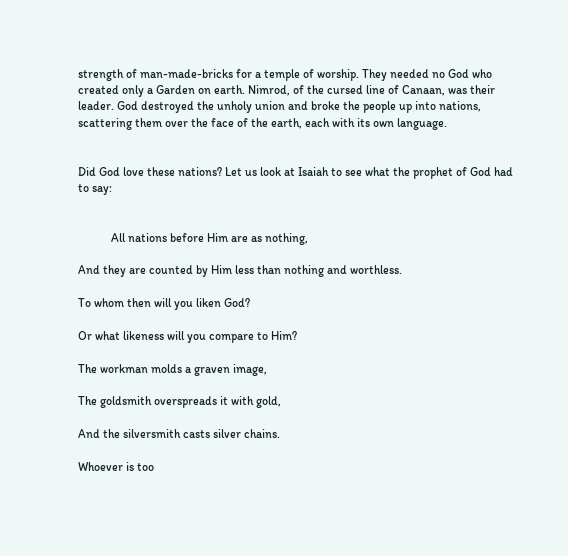strength of man-made-bricks for a temple of worship. They needed no God who created only a Garden on earth. Nimrod, of the cursed line of Canaan, was their leader. God destroyed the unholy union and broke the people up into nations, scattering them over the face of the earth, each with its own language.


Did God love these nations? Let us look at Isaiah to see what the prophet of God had to say:


           All nations before Him are as nothing,

And they are counted by Him less than nothing and worthless.

To whom then will you liken God?

Or what likeness will you compare to Him?

The workman molds a graven image,

The goldsmith overspreads it with gold,

And the silversmith casts silver chains.

Whoever is too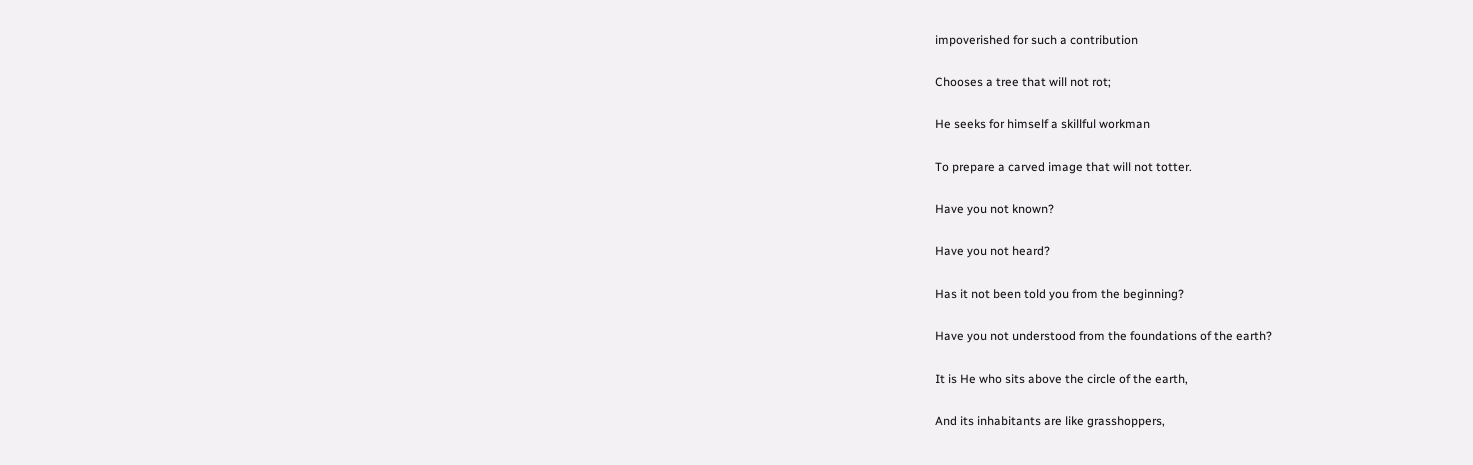impoverished for such a contribution

Chooses a tree that will not rot;

He seeks for himself a skillful workman

To prepare a carved image that will not totter.

Have you not known?

Have you not heard?

Has it not been told you from the beginning?

Have you not understood from the foundations of the earth?

It is He who sits above the circle of the earth,

And its inhabitants are like grasshoppers,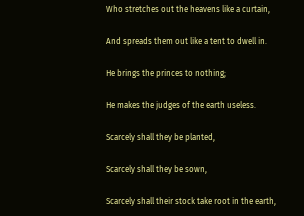Who stretches out the heavens like a curtain,

And spreads them out like a tent to dwell in.

He brings the princes to nothing;

He makes the judges of the earth useless.

Scarcely shall they be planted,

Scarcely shall they be sown,

Scarcely shall their stock take root in the earth,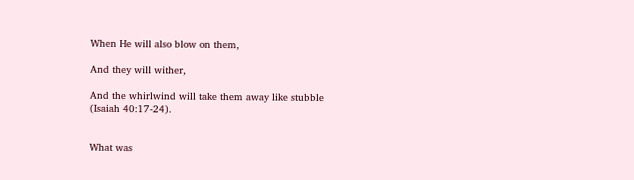When He will also blow on them,

And they will wither,

And the whirlwind will take them away like stubble (Isaiah 40:17-24).


What was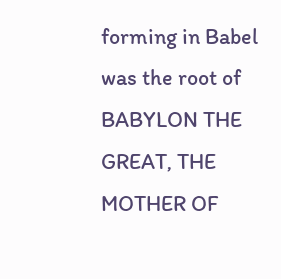forming in Babel was the root of BABYLON THE GREAT, THE MOTHER OF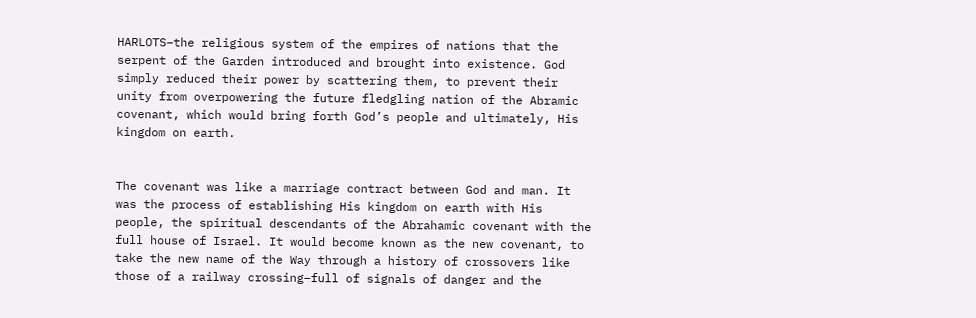HARLOTS–the religious system of the empires of nations that the serpent of the Garden introduced and brought into existence. God simply reduced their power by scattering them, to prevent their unity from overpowering the future fledgling nation of the Abramic covenant, which would bring forth God’s people and ultimately, His kingdom on earth.


The covenant was like a marriage contract between God and man. It was the process of establishing His kingdom on earth with His people, the spiritual descendants of the Abrahamic covenant with the full house of Israel. It would become known as the new covenant, to take the new name of the Way through a history of crossovers like those of a railway crossing–full of signals of danger and the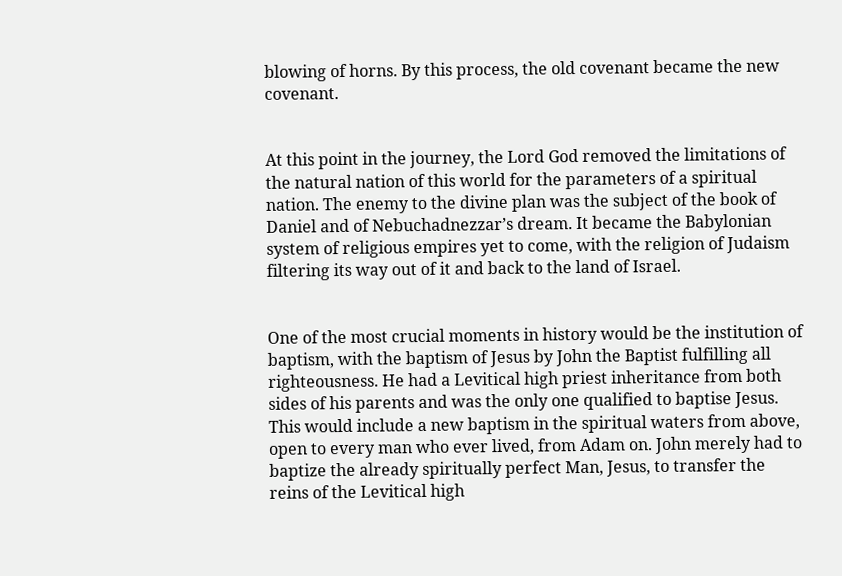blowing of horns. By this process, the old covenant became the new covenant.


At this point in the journey, the Lord God removed the limitations of the natural nation of this world for the parameters of a spiritual nation. The enemy to the divine plan was the subject of the book of Daniel and of Nebuchadnezzar’s dream. It became the Babylonian system of religious empires yet to come, with the religion of Judaism filtering its way out of it and back to the land of Israel.


One of the most crucial moments in history would be the institution of baptism, with the baptism of Jesus by John the Baptist fulfilling all righteousness. He had a Levitical high priest inheritance from both sides of his parents and was the only one qualified to baptise Jesus. This would include a new baptism in the spiritual waters from above, open to every man who ever lived, from Adam on. John merely had to baptize the already spiritually perfect Man, Jesus, to transfer the reins of the Levitical high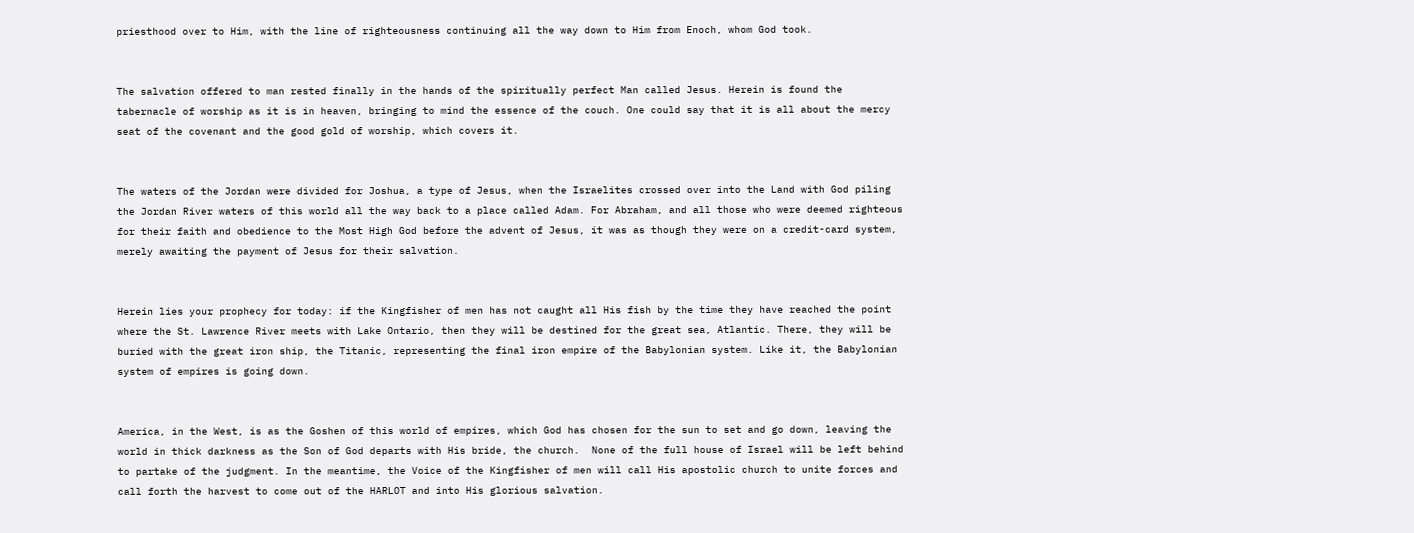priesthood over to Him, with the line of righteousness continuing all the way down to Him from Enoch, whom God took.


The salvation offered to man rested finally in the hands of the spiritually perfect Man called Jesus. Herein is found the tabernacle of worship as it is in heaven, bringing to mind the essence of the couch. One could say that it is all about the mercy seat of the covenant and the good gold of worship, which covers it.


The waters of the Jordan were divided for Joshua, a type of Jesus, when the Israelites crossed over into the Land with God piling the Jordan River waters of this world all the way back to a place called Adam. For Abraham, and all those who were deemed righteous for their faith and obedience to the Most High God before the advent of Jesus, it was as though they were on a credit-card system, merely awaiting the payment of Jesus for their salvation.


Herein lies your prophecy for today: if the Kingfisher of men has not caught all His fish by the time they have reached the point where the St. Lawrence River meets with Lake Ontario, then they will be destined for the great sea, Atlantic. There, they will be buried with the great iron ship, the Titanic, representing the final iron empire of the Babylonian system. Like it, the Babylonian system of empires is going down.


America, in the West, is as the Goshen of this world of empires, which God has chosen for the sun to set and go down, leaving the world in thick darkness as the Son of God departs with His bride, the church.  None of the full house of Israel will be left behind to partake of the judgment. In the meantime, the Voice of the Kingfisher of men will call His apostolic church to unite forces and call forth the harvest to come out of the HARLOT and into His glorious salvation.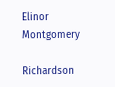Elinor Montgomery

Richardson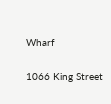Wharf

1066 King Street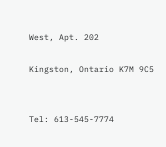West, Apt. 202

Kingston, Ontario K7M 9C5


Tel: 613-545-7774